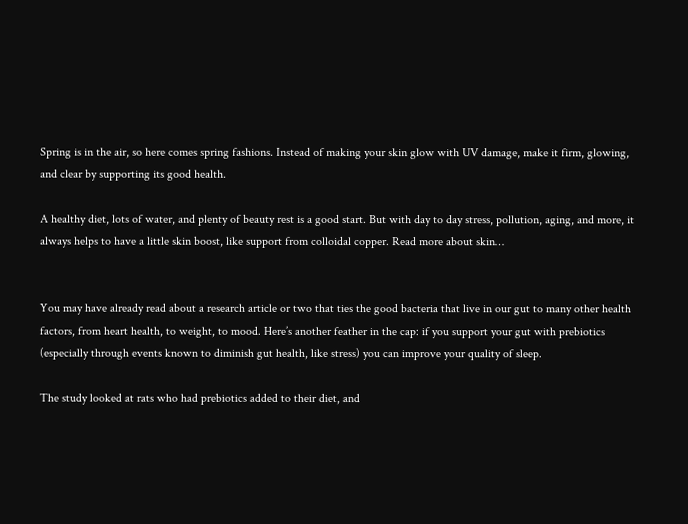Spring is in the air, so here comes spring fashions. Instead of making your skin glow with UV damage, make it firm, glowing, and clear by supporting its good health.

A healthy diet, lots of water, and plenty of beauty rest is a good start. But with day to day stress, pollution, aging, and more, it always helps to have a little skin boost, like support from colloidal copper. Read more about skin…


You may have already read about a research article or two that ties the good bacteria that live in our gut to many other health factors, from heart health, to weight, to mood. Here’s another feather in the cap: if you support your gut with prebiotics (especially through events known to diminish gut health, like stress) you can improve your quality of sleep.

The study looked at rats who had prebiotics added to their diet, and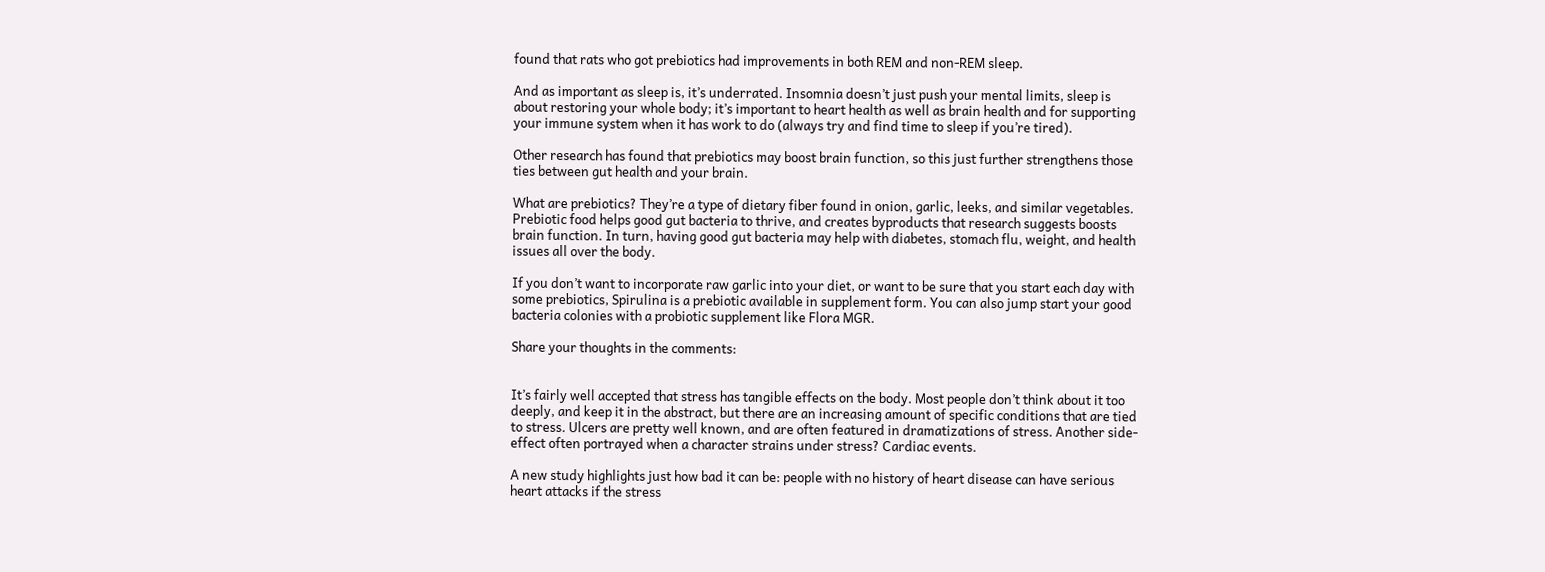found that rats who got prebiotics had improvements in both REM and non-REM sleep.

And as important as sleep is, it’s underrated. Insomnia doesn’t just push your mental limits, sleep is about restoring your whole body; it’s important to heart health as well as brain health and for supporting your immune system when it has work to do (always try and find time to sleep if you’re tired).

Other research has found that prebiotics may boost brain function, so this just further strengthens those ties between gut health and your brain.

What are prebiotics? They’re a type of dietary fiber found in onion, garlic, leeks, and similar vegetables. Prebiotic food helps good gut bacteria to thrive, and creates byproducts that research suggests boosts brain function. In turn, having good gut bacteria may help with diabetes, stomach flu, weight, and health issues all over the body.

If you don’t want to incorporate raw garlic into your diet, or want to be sure that you start each day with some prebiotics, Spirulina is a prebiotic available in supplement form. You can also jump start your good bacteria colonies with a probiotic supplement like Flora MGR.

Share your thoughts in the comments:


It’s fairly well accepted that stress has tangible effects on the body. Most people don’t think about it too deeply, and keep it in the abstract, but there are an increasing amount of specific conditions that are tied to stress. Ulcers are pretty well known, and are often featured in dramatizations of stress. Another side-effect often portrayed when a character strains under stress? Cardiac events.

A new study highlights just how bad it can be: people with no history of heart disease can have serious heart attacks if the stress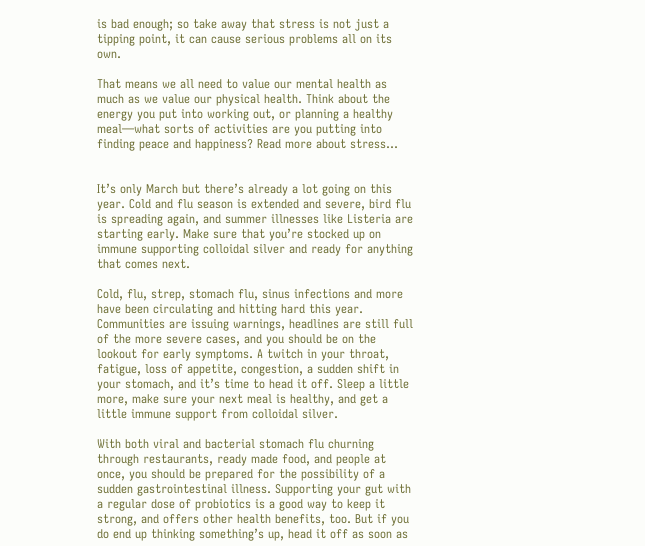is bad enough; so take away that stress is not just a tipping point, it can cause serious problems all on its own.

That means we all need to value our mental health as much as we value our physical health. Think about the energy you put into working out, or planning a healthy meal—what sorts of activities are you putting into finding peace and happiness? Read more about stress…


It’s only March but there’s already a lot going on this year. Cold and flu season is extended and severe, bird flu is spreading again, and summer illnesses like Listeria are starting early. Make sure that you’re stocked up on immune supporting colloidal silver and ready for anything that comes next.

Cold, flu, strep, stomach flu, sinus infections and more have been circulating and hitting hard this year. Communities are issuing warnings, headlines are still full of the more severe cases, and you should be on the lookout for early symptoms. A twitch in your throat, fatigue, loss of appetite, congestion, a sudden shift in your stomach, and it’s time to head it off. Sleep a little more, make sure your next meal is healthy, and get a little immune support from colloidal silver.

With both viral and bacterial stomach flu churning through restaurants, ready made food, and people at once, you should be prepared for the possibility of a sudden gastrointestinal illness. Supporting your gut with a regular dose of probiotics is a good way to keep it strong, and offers other health benefits, too. But if you do end up thinking something’s up, head it off as soon as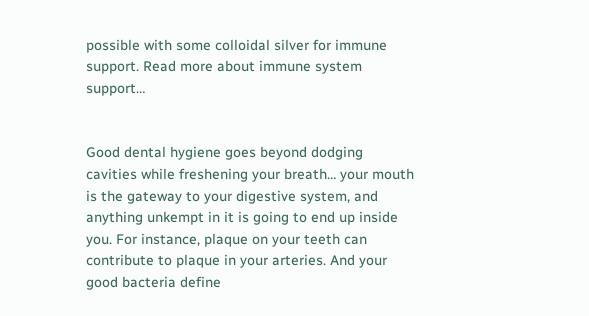possible with some colloidal silver for immune support. Read more about immune system support…


Good dental hygiene goes beyond dodging cavities while freshening your breath… your mouth is the gateway to your digestive system, and anything unkempt in it is going to end up inside you. For instance, plaque on your teeth can contribute to plaque in your arteries. And your good bacteria define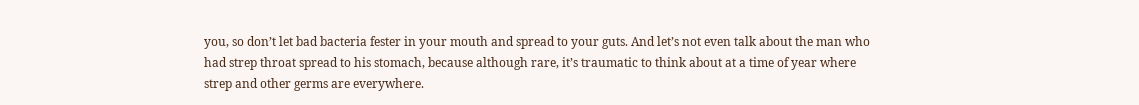you, so don’t let bad bacteria fester in your mouth and spread to your guts. And let’s not even talk about the man who had strep throat spread to his stomach, because although rare, it’s traumatic to think about at a time of year where strep and other germs are everywhere.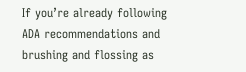If you’re already following ADA recommendations and brushing and flossing as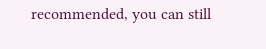recommended, you can still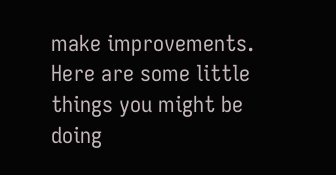make improvements. Here are some little things you might be doing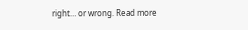right… or wrong. Read more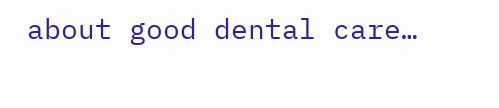about good dental care…